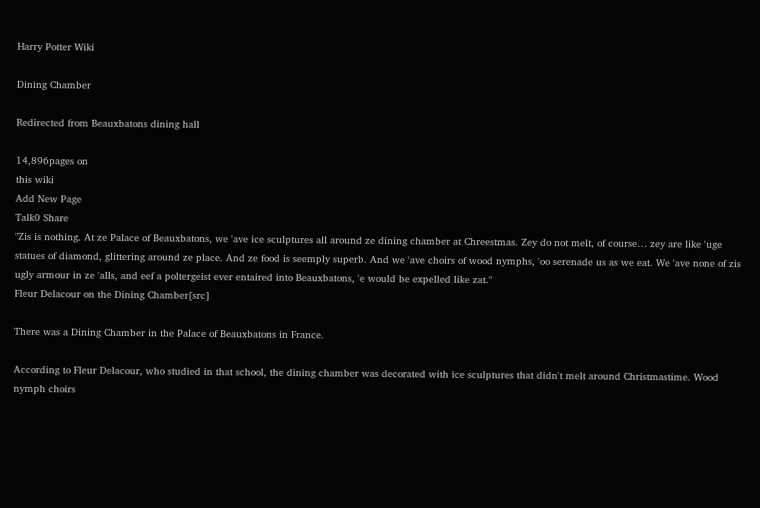Harry Potter Wiki

Dining Chamber

Redirected from Beauxbatons dining hall

14,896pages on
this wiki
Add New Page
Talk0 Share
"Zis is nothing. At ze Palace of Beauxbatons, we 'ave ice sculptures all around ze dining chamber at Chreestmas. Zey do not melt, of course… zey are like 'uge statues of diamond, glittering around ze place. And ze food is seemply superb. And we 'ave choirs of wood nymphs, 'oo serenade us as we eat. We 'ave none of zis ugly armour in ze 'alls, and eef a poltergeist ever entaired into Beauxbatons, 'e would be expelled like zat."
Fleur Delacour on the Dining Chamber[src]

There was a Dining Chamber in the Palace of Beauxbatons in France.

According to Fleur Delacour, who studied in that school, the dining chamber was decorated with ice sculptures that didn't melt around Christmastime. Wood nymph choirs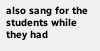also sang for the students while they had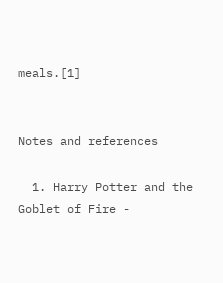meals.[1]


Notes and references

  1. Harry Potter and the Goblet of Fire -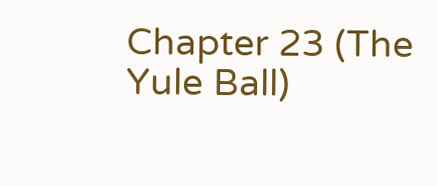Chapter 23 (The Yule Ball)